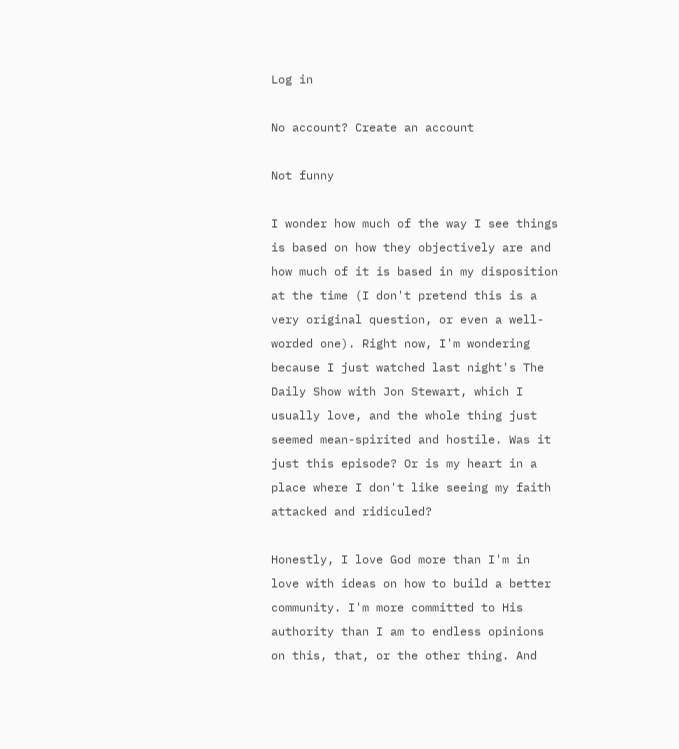Log in

No account? Create an account

Not funny

I wonder how much of the way I see things is based on how they objectively are and how much of it is based in my disposition at the time (I don't pretend this is a very original question, or even a well-worded one). Right now, I'm wondering because I just watched last night's The Daily Show with Jon Stewart, which I usually love, and the whole thing just seemed mean-spirited and hostile. Was it just this episode? Or is my heart in a place where I don't like seeing my faith attacked and ridiculed?

Honestly, I love God more than I'm in love with ideas on how to build a better community. I'm more committed to His authority than I am to endless opinions on this, that, or the other thing. And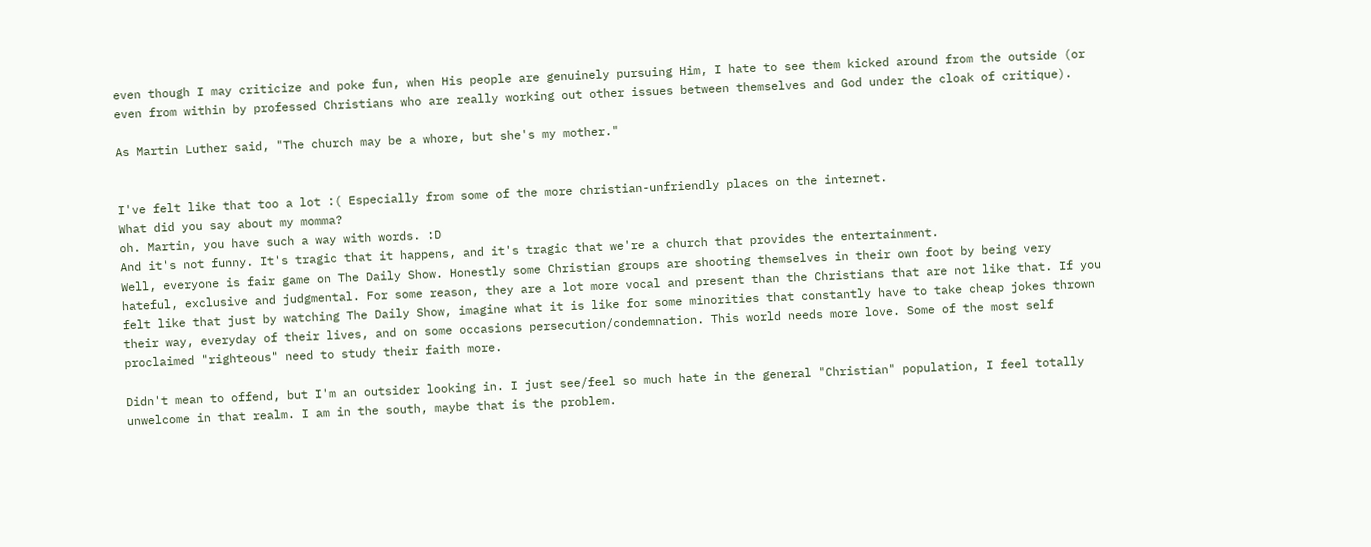even though I may criticize and poke fun, when His people are genuinely pursuing Him, I hate to see them kicked around from the outside (or even from within by professed Christians who are really working out other issues between themselves and God under the cloak of critique).

As Martin Luther said, "The church may be a whore, but she's my mother."


I've felt like that too a lot :( Especially from some of the more christian-unfriendly places on the internet.
What did you say about my momma?
oh. Martin, you have such a way with words. :D
And it's not funny. It's tragic that it happens, and it's tragic that we're a church that provides the entertainment.
Well, everyone is fair game on The Daily Show. Honestly some Christian groups are shooting themselves in their own foot by being very hateful, exclusive and judgmental. For some reason, they are a lot more vocal and present than the Christians that are not like that. If you felt like that just by watching The Daily Show, imagine what it is like for some minorities that constantly have to take cheap jokes thrown their way, everyday of their lives, and on some occasions persecution/condemnation. This world needs more love. Some of the most self proclaimed "righteous" need to study their faith more.

Didn't mean to offend, but I'm an outsider looking in. I just see/feel so much hate in the general "Christian" population, I feel totally unwelcome in that realm. I am in the south, maybe that is the problem.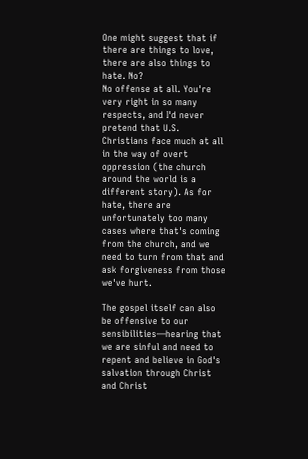One might suggest that if there are things to love, there are also things to hate. No?
No offense at all. You're very right in so many respects, and I'd never pretend that U.S. Christians face much at all in the way of overt oppression (the church around the world is a different story). As for hate, there are unfortunately too many cases where that's coming from the church, and we need to turn from that and ask forgiveness from those we've hurt.

The gospel itself can also be offensive to our sensibilities—hearing that we are sinful and need to repent and believe in God's salvation through Christ and Christ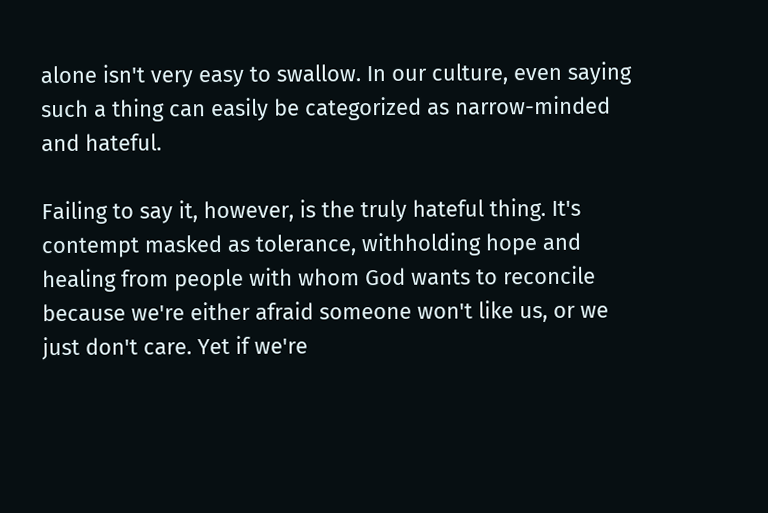alone isn't very easy to swallow. In our culture, even saying such a thing can easily be categorized as narrow-minded and hateful.

Failing to say it, however, is the truly hateful thing. It's contempt masked as tolerance, withholding hope and healing from people with whom God wants to reconcile because we're either afraid someone won't like us, or we just don't care. Yet if we're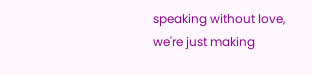speaking without love, we're just making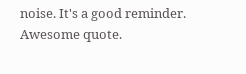noise. It's a good reminder.
Awesome quote.